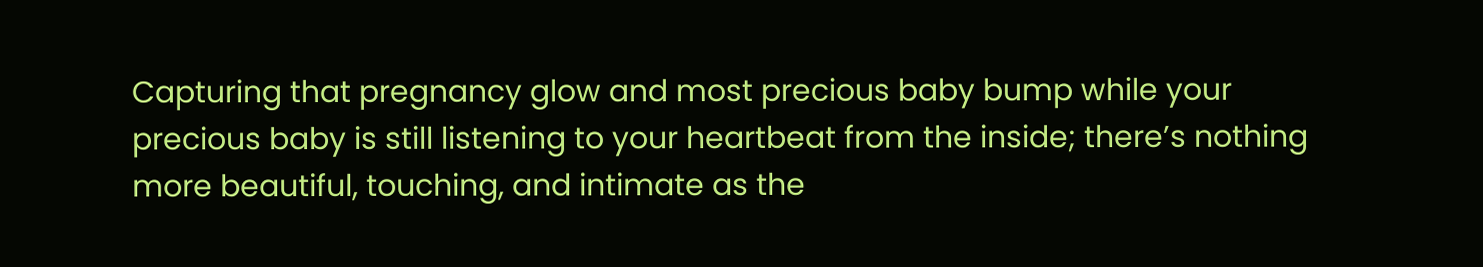Capturing that pregnancy glow and most precious baby bump while your precious baby is still listening to your heartbeat from the inside; there’s nothing more beautiful, touching, and intimate as the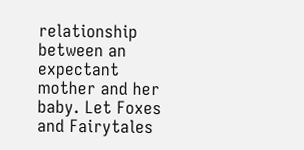relationship between an expectant mother and her baby. Let Foxes and Fairytales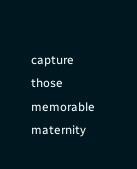capture those memorable maternity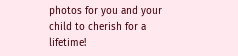photos for you and your child to cherish for a lifetime!